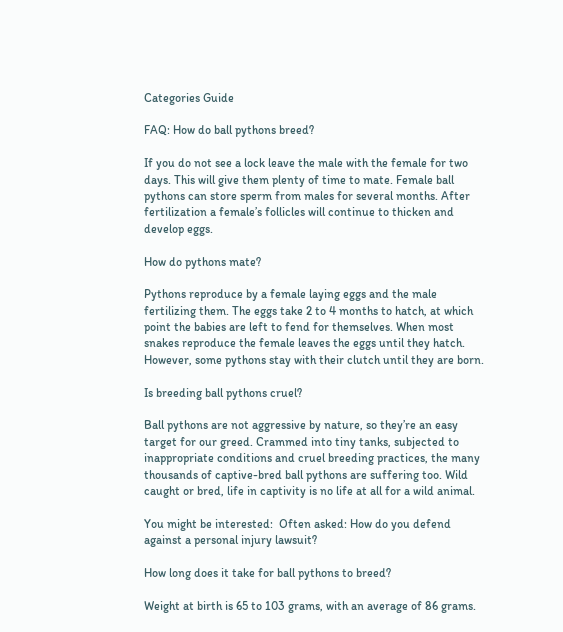Categories Guide

FAQ: How do ball pythons breed?

If you do not see a lock leave the male with the female for two days. This will give them plenty of time to mate. Female ball pythons can store sperm from males for several months. After fertilization a female’s follicles will continue to thicken and develop eggs.

How do pythons mate?

Pythons reproduce by a female laying eggs and the male fertilizing them. The eggs take 2 to 4 months to hatch, at which point the babies are left to fend for themselves. When most snakes reproduce the female leaves the eggs until they hatch. However, some pythons stay with their clutch until they are born.

Is breeding ball pythons cruel?

Ball pythons are not aggressive by nature, so they’re an easy target for our greed. Crammed into tiny tanks, subjected to inappropriate conditions and cruel breeding practices, the many thousands of captive-bred ball pythons are suffering too. Wild caught or bred, life in captivity is no life at all for a wild animal.

You might be interested:  Often asked: How do you defend against a personal injury lawsuit?

How long does it take for ball pythons to breed?

Weight at birth is 65 to 103 grams, with an average of 86 grams.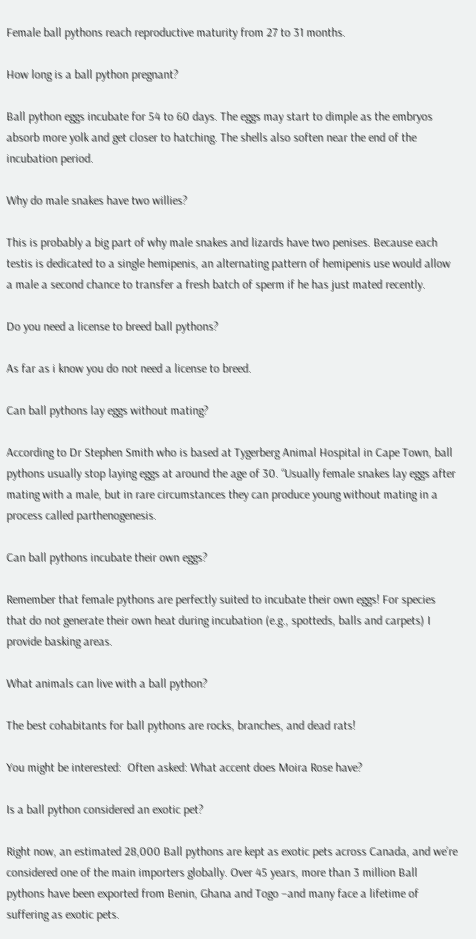Female ball pythons reach reproductive maturity from 27 to 31 months.

How long is a ball python pregnant?

Ball python eggs incubate for 54 to 60 days. The eggs may start to dimple as the embryos absorb more yolk and get closer to hatching. The shells also soften near the end of the incubation period.

Why do male snakes have two willies?

This is probably a big part of why male snakes and lizards have two penises. Because each testis is dedicated to a single hemipenis, an alternating pattern of hemipenis use would allow a male a second chance to transfer a fresh batch of sperm if he has just mated recently.

Do you need a license to breed ball pythons?

As far as i know you do not need a license to breed.

Can ball pythons lay eggs without mating?

According to Dr Stephen Smith who is based at Tygerberg Animal Hospital in Cape Town, ball pythons usually stop laying eggs at around the age of 30. “Usually female snakes lay eggs after mating with a male, but in rare circumstances they can produce young without mating in a process called parthenogenesis.

Can ball pythons incubate their own eggs?

Remember that female pythons are perfectly suited to incubate their own eggs! For species that do not generate their own heat during incubation (e.g., spotteds, balls and carpets) I provide basking areas.

What animals can live with a ball python?

The best cohabitants for ball pythons are rocks, branches, and dead rats!

You might be interested:  Often asked: What accent does Moira Rose have?

Is a ball python considered an exotic pet?

Right now, an estimated 28,000 Ball pythons are kept as exotic pets across Canada, and we’re considered one of the main importers globally. Over 45 years, more than 3 million Ball pythons have been exported from Benin, Ghana and Togo –and many face a lifetime of suffering as exotic pets.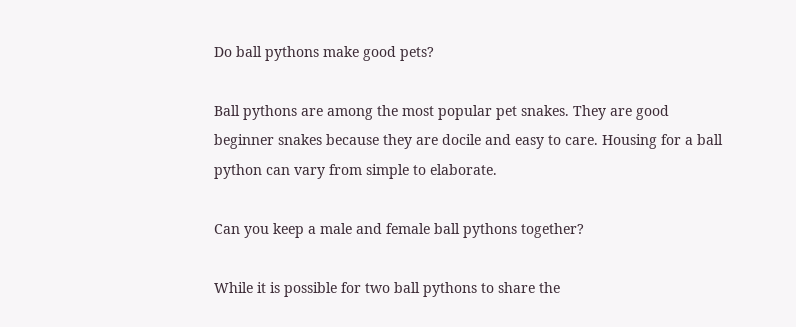Do ball pythons make good pets?

Ball pythons are among the most popular pet snakes. They are good beginner snakes because they are docile and easy to care. Housing for a ball python can vary from simple to elaborate.

Can you keep a male and female ball pythons together?

While it is possible for two ball pythons to share the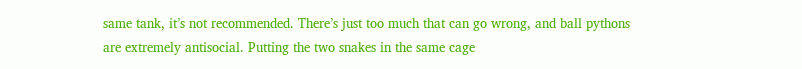same tank, it’s not recommended. There’s just too much that can go wrong, and ball pythons are extremely antisocial. Putting the two snakes in the same cage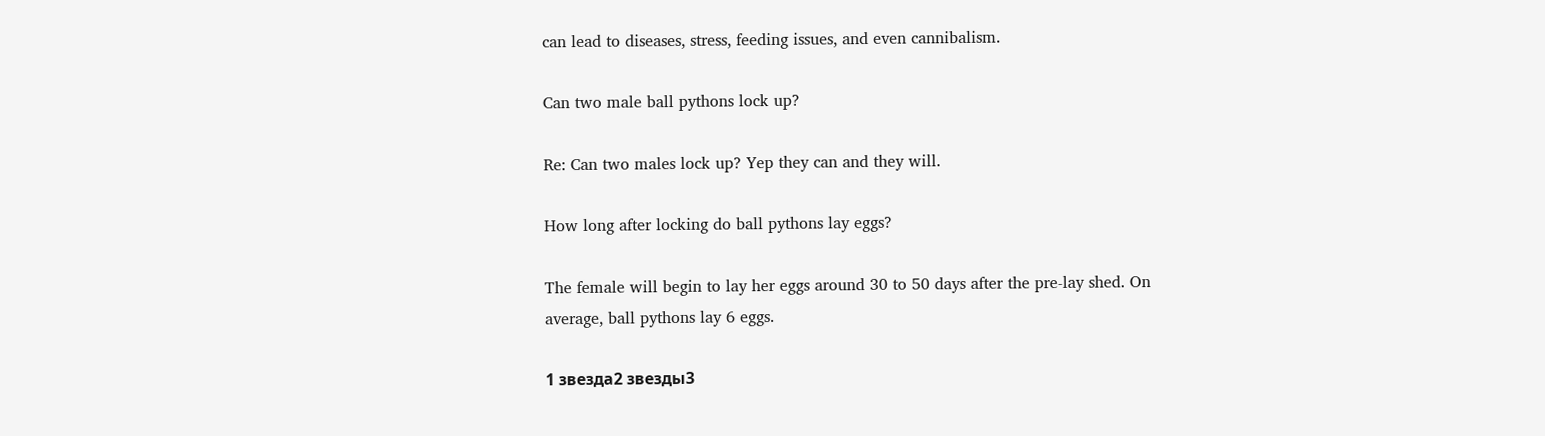can lead to diseases, stress, feeding issues, and even cannibalism.

Can two male ball pythons lock up?

Re: Can two males lock up? Yep they can and they will.

How long after locking do ball pythons lay eggs?

The female will begin to lay her eggs around 30 to 50 days after the pre-lay shed. On average, ball pythons lay 6 eggs.

1 звезда2 звезды3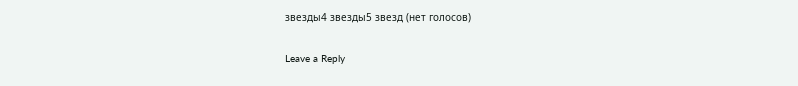звезды4 звезды5 звезд (нет голосов)

Leave a Reply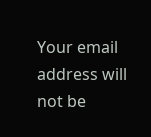Your email address will not be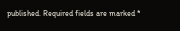published. Required fields are marked *